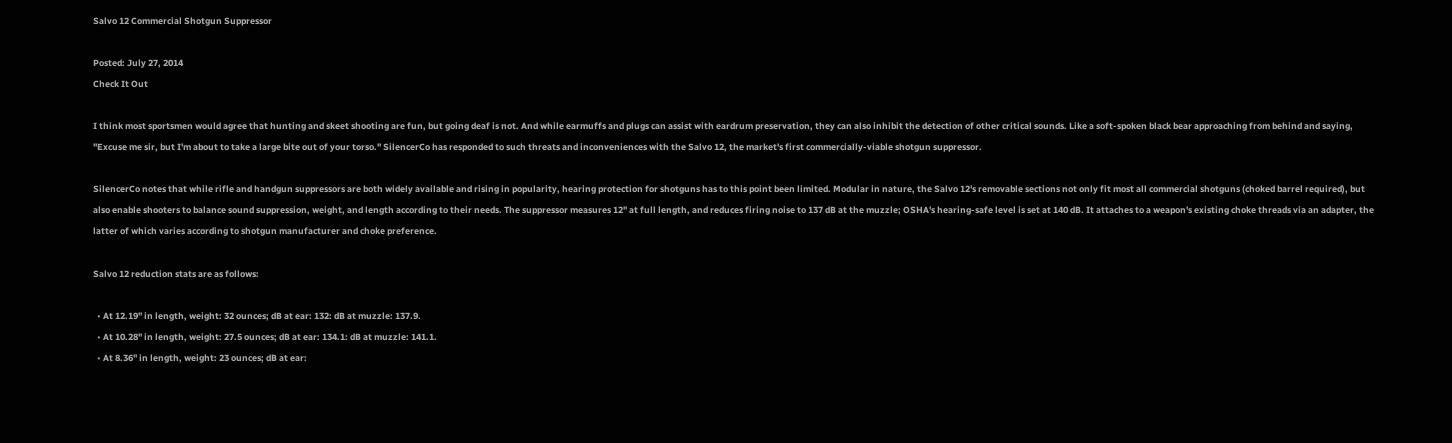Salvo 12 Commercial Shotgun Suppressor

Posted: July 27, 2014
Check It Out

I think most sportsmen would agree that hunting and skeet shooting are fun, but going deaf is not. And while earmuffs and plugs can assist with eardrum preservation, they can also inhibit the detection of other critical sounds. Like a soft-spoken black bear approaching from behind and saying, "Excuse me sir, but I'm about to take a large bite out of your torso." SilencerCo has responded to such threats and inconveniences with the Salvo 12, the market's first commercially-viable shotgun suppressor.

SilencerCo notes that while rifle and handgun suppressors are both widely available and rising in popularity, hearing protection for shotguns has to this point been limited. Modular in nature, the Salvo 12's removable sections not only fit most all commercial shotguns (choked barrel required), but also enable shooters to balance sound suppression, weight, and length according to their needs. The suppressor measures 12" at full length, and reduces firing noise to 137 dB at the muzzle; OSHA's hearing-safe level is set at 140 dB. It attaches to a weapon's existing choke threads via an adapter, the latter of which varies according to shotgun manufacturer and choke preference.

Salvo 12 reduction stats are as follows:

  • At 12.19" in length, weight: 32 ounces; dB at ear: 132: dB at muzzle: 137.9.
  • At 10.28" in length, weight: 27.5 ounces; dB at ear: 134.1: dB at muzzle: 141.1.
  • At 8.36" in length, weight: 23 ounces; dB at ear: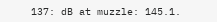137: dB at muzzle: 145.1.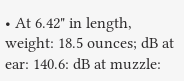• At 6.42" in length, weight: 18.5 ounces; dB at ear: 140.6: dB at muzzle: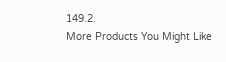149.2.
More Products You Might Like